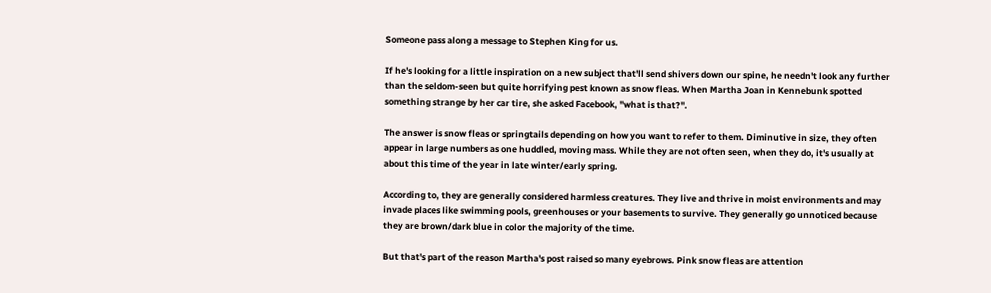Someone pass along a message to Stephen King for us.

If he's looking for a little inspiration on a new subject that'll send shivers down our spine, he needn't look any further than the seldom-seen but quite horrifying pest known as snow fleas. When Martha Joan in Kennebunk spotted something strange by her car tire, she asked Facebook, "what is that?".

The answer is snow fleas or springtails depending on how you want to refer to them. Diminutive in size, they often appear in large numbers as one huddled, moving mass. While they are not often seen, when they do, it's usually at about this time of the year in late winter/early spring.

According to, they are generally considered harmless creatures. They live and thrive in moist environments and may invade places like swimming pools, greenhouses or your basements to survive. They generally go unnoticed because they are brown/dark blue in color the majority of the time.

But that's part of the reason Martha's post raised so many eyebrows. Pink snow fleas are attention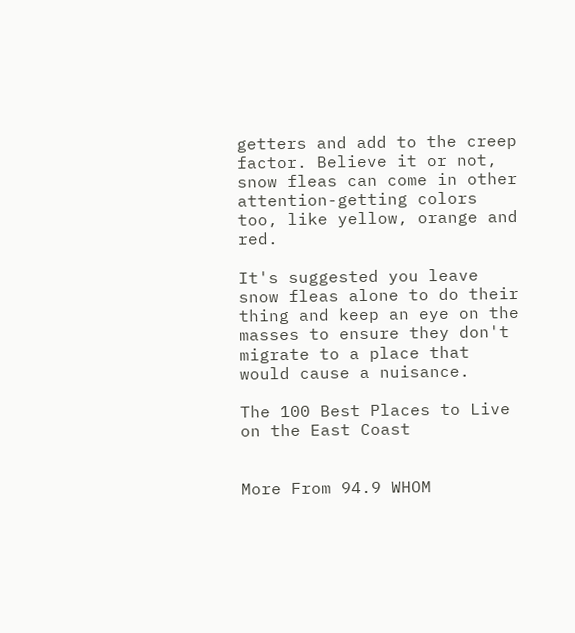getters and add to the creep factor. Believe it or not, snow fleas can come in other attention-getting colors too, like yellow, orange and red.

It's suggested you leave snow fleas alone to do their thing and keep an eye on the masses to ensure they don't migrate to a place that would cause a nuisance.

The 100 Best Places to Live on the East Coast


More From 94.9 WHOM